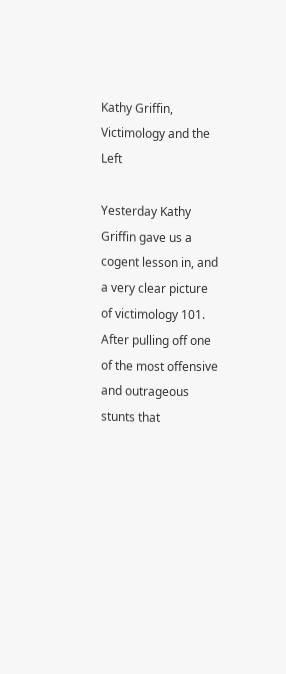Kathy Griffin, Victimology and the Left

Yesterday Kathy Griffin gave us a cogent lesson in, and a very clear picture of victimology 101. After pulling off one of the most offensive and outrageous stunts that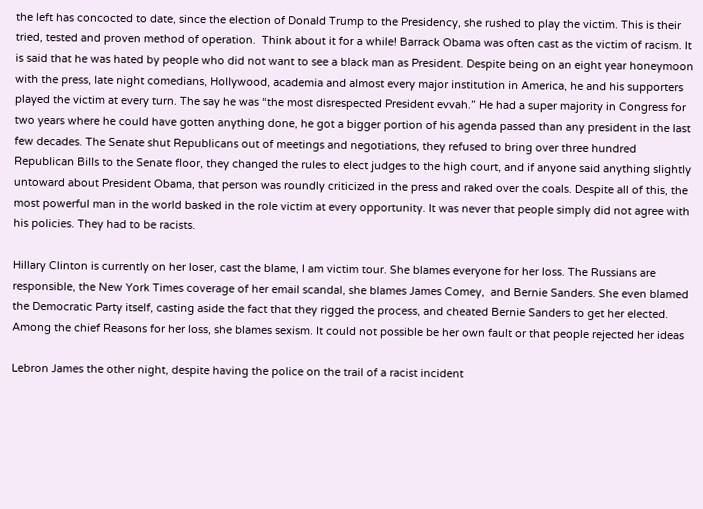the left has concocted to date, since the election of Donald Trump to the Presidency, she rushed to play the victim. This is their tried, tested and proven method of operation.  Think about it for a while! Barrack Obama was often cast as the victim of racism. It is said that he was hated by people who did not want to see a black man as President. Despite being on an eight year honeymoon with the press, late night comedians, Hollywood, academia and almost every major institution in America, he and his supporters played the victim at every turn. The say he was “the most disrespected President evvah.” He had a super majority in Congress for two years where he could have gotten anything done, he got a bigger portion of his agenda passed than any president in the last few decades. The Senate shut Republicans out of meetings and negotiations, they refused to bring over three hundred  Republican Bills to the Senate floor, they changed the rules to elect judges to the high court, and if anyone said anything slightly untoward about President Obama, that person was roundly criticized in the press and raked over the coals. Despite all of this, the most powerful man in the world basked in the role victim at every opportunity. It was never that people simply did not agree with his policies. They had to be racists.

Hillary Clinton is currently on her loser, cast the blame, I am victim tour. She blames everyone for her loss. The Russians are responsible, the New York Times coverage of her email scandal, she blames James Comey,  and Bernie Sanders. She even blamed the Democratic Party itself, casting aside the fact that they rigged the process, and cheated Bernie Sanders to get her elected. Among the chief Reasons for her loss, she blames sexism. It could not possible be her own fault or that people rejected her ideas

Lebron James the other night, despite having the police on the trail of a racist incident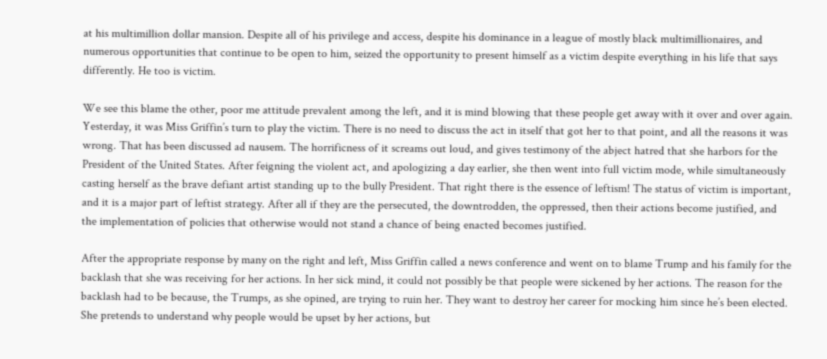at his multimillion dollar mansion. Despite all of his privilege and access, despite his dominance in a league of mostly black multimillionaires, and numerous opportunities that continue to be open to him, seized the opportunity to present himself as a victim despite everything in his life that says differently. He too is victim.

We see this blame the other, poor me attitude prevalent among the left, and it is mind blowing that these people get away with it over and over again. Yesterday, it was Miss Griffin’s turn to play the victim. There is no need to discuss the act in itself that got her to that point, and all the reasons it was wrong. That has been discussed ad nausem. The horrificness of it screams out loud, and gives testimony of the abject hatred that she harbors for the President of the United States. After feigning the violent act, and apologizing a day earlier, she then went into full victim mode, while simultaneously casting herself as the brave defiant artist standing up to the bully President. That right there is the essence of leftism! The status of victim is important, and it is a major part of leftist strategy. After all if they are the persecuted, the downtrodden, the oppressed, then their actions become justified, and the implementation of policies that otherwise would not stand a chance of being enacted becomes justified.

After the appropriate response by many on the right and left, Miss Griffin called a news conference and went on to blame Trump and his family for the backlash that she was receiving for her actions. In her sick mind, it could not possibly be that people were sickened by her actions. The reason for the backlash had to be because, the Trumps, as she opined, are trying to ruin her. They want to destroy her career for mocking him since he’s been elected. She pretends to understand why people would be upset by her actions, but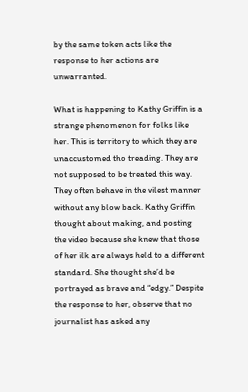by the same token acts like the response to her actions are unwarranted.

What is happening to Kathy Griffin is a strange phenomenon for folks like her. This is territory to which they are unaccustomed tho treading. They are not supposed to be treated this way. They often behave in the vilest manner without any blow back. Kathy Griffin thought about making, and posting the video because she knew that those of her ilk are always held to a different standard. She thought she’d be portrayed as brave and “edgy.” Despite the response to her, observe that no journalist has asked any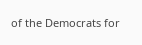of the Democrats for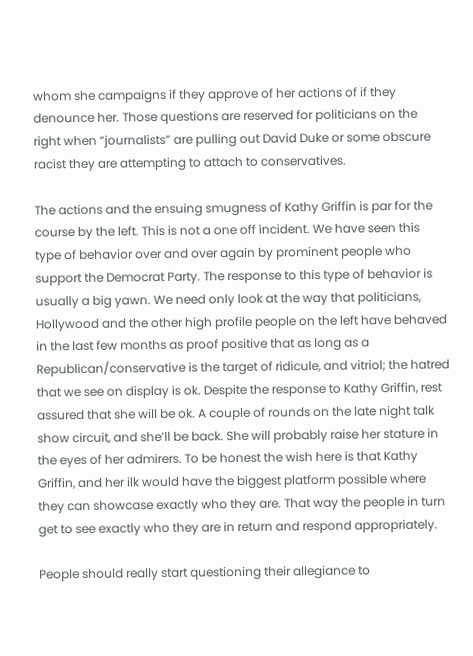whom she campaigns if they approve of her actions of if they denounce her. Those questions are reserved for politicians on the right when “journalists” are pulling out David Duke or some obscure racist they are attempting to attach to conservatives.

The actions and the ensuing smugness of Kathy Griffin is par for the course by the left. This is not a one off incident. We have seen this type of behavior over and over again by prominent people who support the Democrat Party. The response to this type of behavior is usually a big yawn. We need only look at the way that politicians, Hollywood and the other high profile people on the left have behaved in the last few months as proof positive that as long as a Republican/conservative is the target of ridicule, and vitriol; the hatred that we see on display is ok. Despite the response to Kathy Griffin, rest assured that she will be ok. A couple of rounds on the late night talk show circuit, and she’ll be back. She will probably raise her stature in the eyes of her admirers. To be honest the wish here is that Kathy Griffin, and her ilk would have the biggest platform possible where they can showcase exactly who they are. That way the people in turn get to see exactly who they are in return and respond appropriately.

People should really start questioning their allegiance to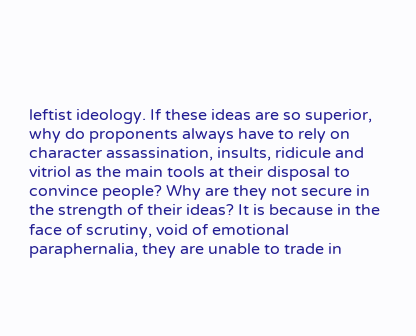leftist ideology. If these ideas are so superior, why do proponents always have to rely on character assassination, insults, ridicule and vitriol as the main tools at their disposal to convince people? Why are they not secure in the strength of their ideas? It is because in the face of scrutiny, void of emotional paraphernalia, they are unable to trade in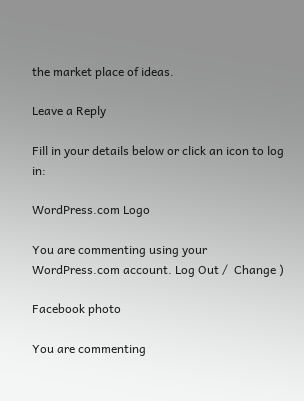the market place of ideas.

Leave a Reply

Fill in your details below or click an icon to log in:

WordPress.com Logo

You are commenting using your WordPress.com account. Log Out /  Change )

Facebook photo

You are commenting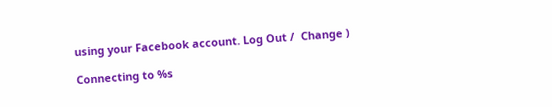using your Facebook account. Log Out /  Change )

Connecting to %s